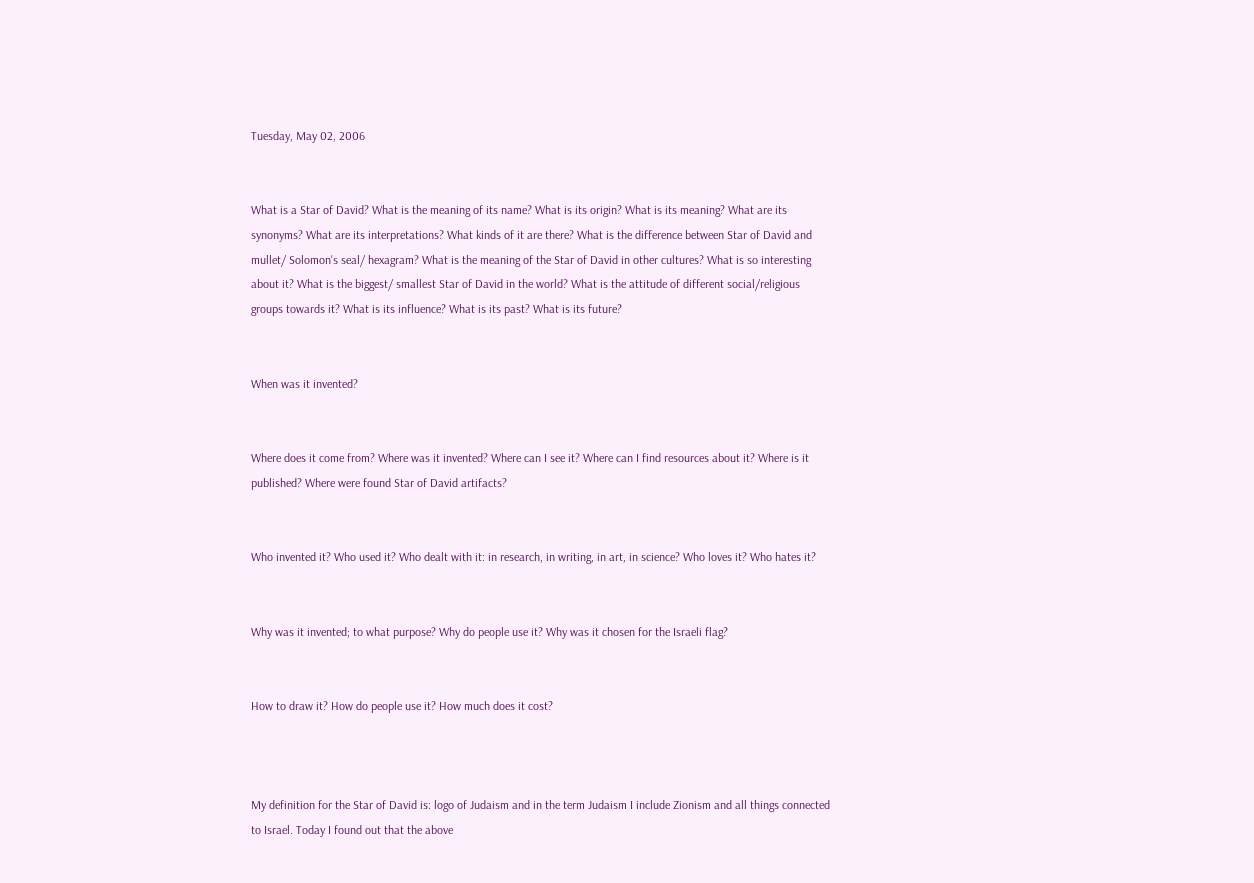Tuesday, May 02, 2006


What is a Star of David? What is the meaning of its name? What is its origin? What is its meaning? What are its synonyms? What are its interpretations? What kinds of it are there? What is the difference between Star of David and mullet/ Solomon's seal/ hexagram? What is the meaning of the Star of David in other cultures? What is so interesting about it? What is the biggest/ smallest Star of David in the world? What is the attitude of different social/religious groups towards it? What is its influence? What is its past? What is its future?


When was it invented?


Where does it come from? Where was it invented? Where can I see it? Where can I find resources about it? Where is it published? Where were found Star of David artifacts?


Who invented it? Who used it? Who dealt with it: in research, in writing, in art, in science? Who loves it? Who hates it?


Why was it invented; to what purpose? Why do people use it? Why was it chosen for the Israeli flag?


How to draw it? How do people use it? How much does it cost?



My definition for the Star of David is: logo of Judaism and in the term Judaism I include Zionism and all things connected to Israel. Today I found out that the above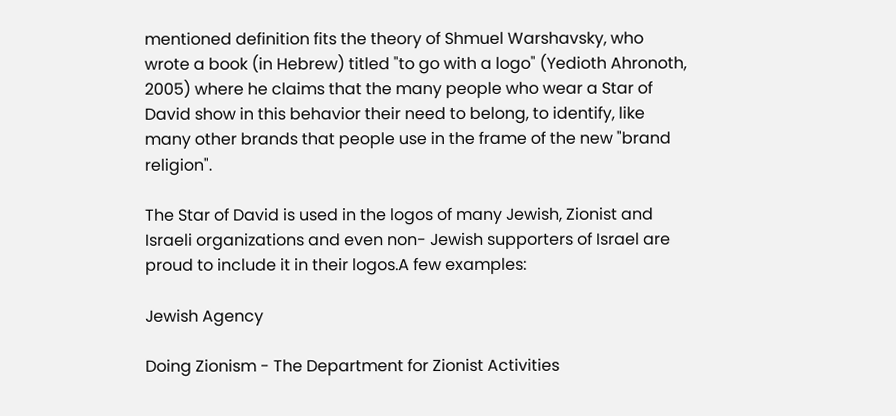mentioned definition fits the theory of Shmuel Warshavsky, who wrote a book (in Hebrew) titled "to go with a logo" (Yedioth Ahronoth, 2005) where he claims that the many people who wear a Star of David show in this behavior their need to belong, to identify, like many other brands that people use in the frame of the new "brand religion".

The Star of David is used in the logos of many Jewish, Zionist and Israeli organizations and even non- Jewish supporters of Israel are proud to include it in their logos.A few examples:

Jewish Agency

Doing Zionism - The Department for Zionist Activities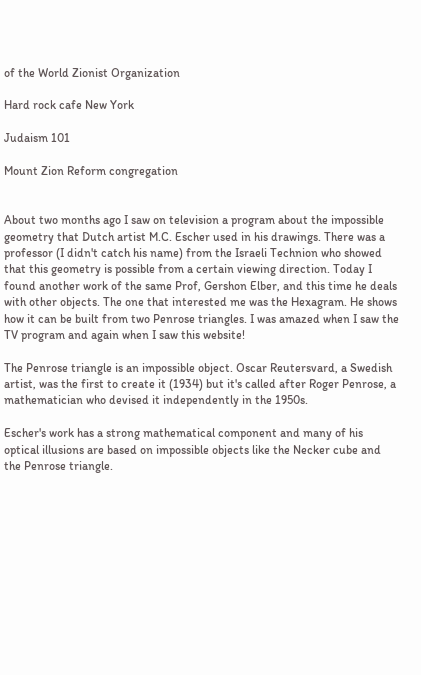of the World Zionist Organization

Hard rock cafe New York

Judaism 101

Mount Zion Reform congregation


About two months ago I saw on television a program about the impossible geometry that Dutch artist M.C. Escher used in his drawings. There was a professor (I didn't catch his name) from the Israeli Technion who showed that this geometry is possible from a certain viewing direction. Today I found another work of the same Prof, Gershon Elber, and this time he deals with other objects. The one that interested me was the Hexagram. He shows how it can be built from two Penrose triangles. I was amazed when I saw the TV program and again when I saw this website!

The Penrose triangle is an impossible object. Oscar Reutersvard, a Swedish artist, was the first to create it (1934) but it's called after Roger Penrose, a mathematician who devised it independently in the 1950s.

Escher's work has a strong mathematical component and many of his optical illusions are based on impossible objects like the Necker cube and the Penrose triangle.